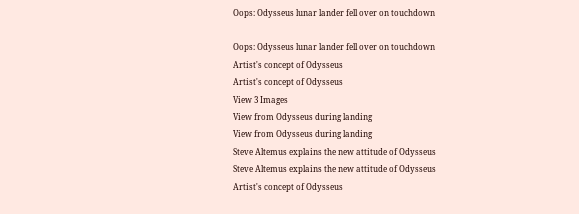Oops: Odysseus lunar lander fell over on touchdown

Oops: Odysseus lunar lander fell over on touchdown
Artist's concept of Odysseus
Artist's concept of Odysseus
View 3 Images
View from Odysseus during landing
View from Odysseus during landing
Steve Altemus explains the new attitude of Odysseus
Steve Altemus explains the new attitude of Odysseus
Artist's concept of Odysseus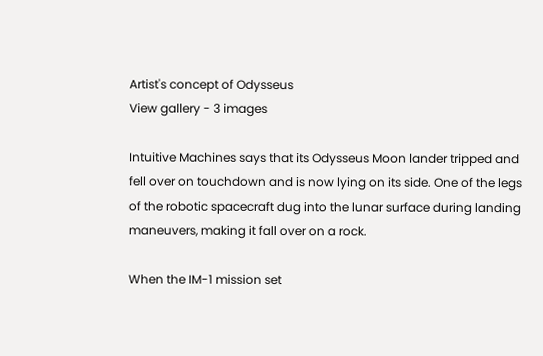Artist's concept of Odysseus
View gallery - 3 images

Intuitive Machines says that its Odysseus Moon lander tripped and fell over on touchdown and is now lying on its side. One of the legs of the robotic spacecraft dug into the lunar surface during landing maneuvers, making it fall over on a rock.

When the IM-1 mission set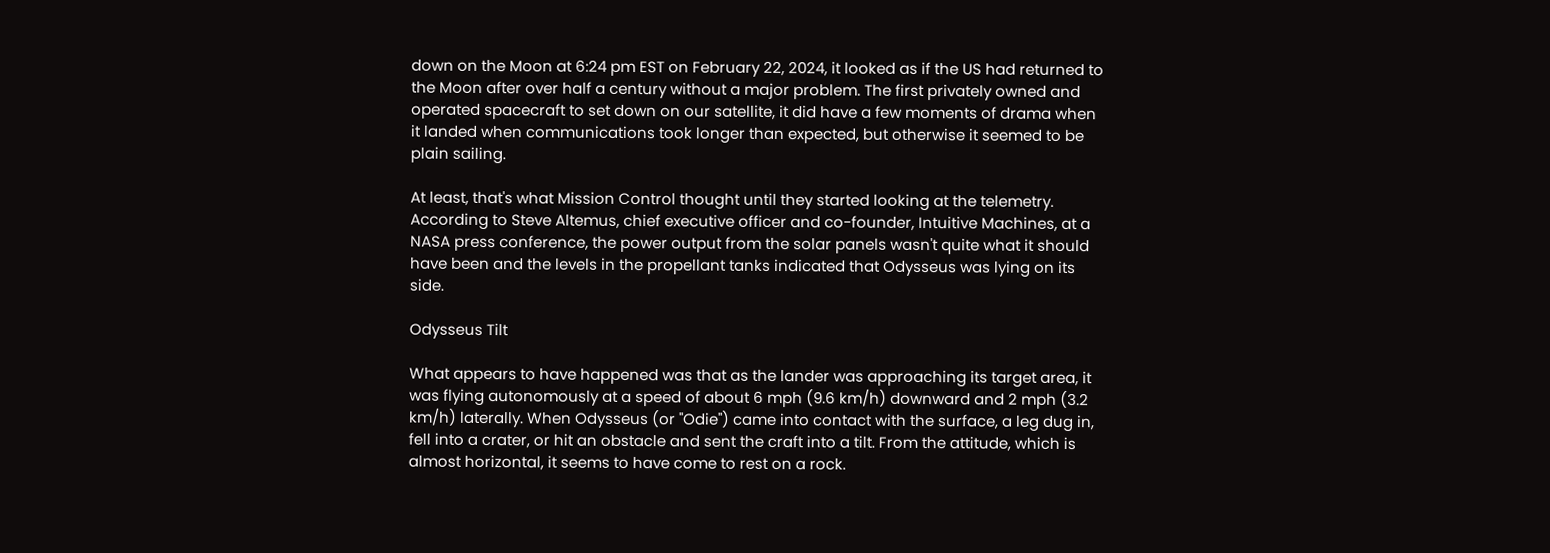down on the Moon at 6:24 pm EST on February 22, 2024, it looked as if the US had returned to the Moon after over half a century without a major problem. The first privately owned and operated spacecraft to set down on our satellite, it did have a few moments of drama when it landed when communications took longer than expected, but otherwise it seemed to be plain sailing.

At least, that's what Mission Control thought until they started looking at the telemetry. According to Steve Altemus, chief executive officer and co-founder, Intuitive Machines, at a NASA press conference, the power output from the solar panels wasn't quite what it should have been and the levels in the propellant tanks indicated that Odysseus was lying on its side.

Odysseus Tilt

What appears to have happened was that as the lander was approaching its target area, it was flying autonomously at a speed of about 6 mph (9.6 km/h) downward and 2 mph (3.2 km/h) laterally. When Odysseus (or "Odie") came into contact with the surface, a leg dug in, fell into a crater, or hit an obstacle and sent the craft into a tilt. From the attitude, which is almost horizontal, it seems to have come to rest on a rock.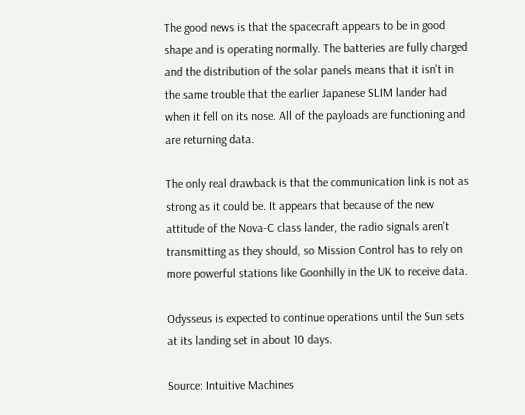The good news is that the spacecraft appears to be in good shape and is operating normally. The batteries are fully charged and the distribution of the solar panels means that it isn't in the same trouble that the earlier Japanese SLIM lander had when it fell on its nose. All of the payloads are functioning and are returning data.

The only real drawback is that the communication link is not as strong as it could be. It appears that because of the new attitude of the Nova-C class lander, the radio signals aren't transmitting as they should, so Mission Control has to rely on more powerful stations like Goonhilly in the UK to receive data.

Odysseus is expected to continue operations until the Sun sets at its landing set in about 10 days.

Source: Intuitive Machines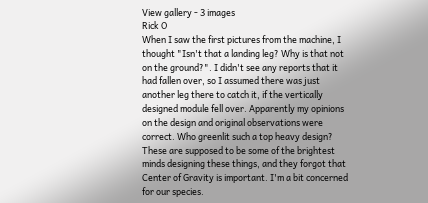View gallery - 3 images
Rick O
When I saw the first pictures from the machine, I thought "Isn't that a landing leg? Why is that not on the ground?". I didn't see any reports that it had fallen over, so I assumed there was just another leg there to catch it, if the vertically designed module fell over. Apparently my opinions on the design and original observations were correct. Who greenlit such a top heavy design? These are supposed to be some of the brightest minds designing these things, and they forgot that Center of Gravity is important. I'm a bit concerned for our species.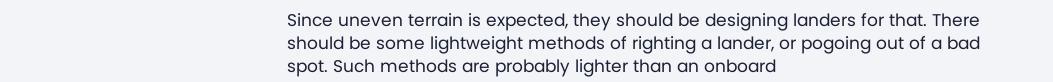Since uneven terrain is expected, they should be designing landers for that. There should be some lightweight methods of righting a lander, or pogoing out of a bad spot. Such methods are probably lighter than an onboard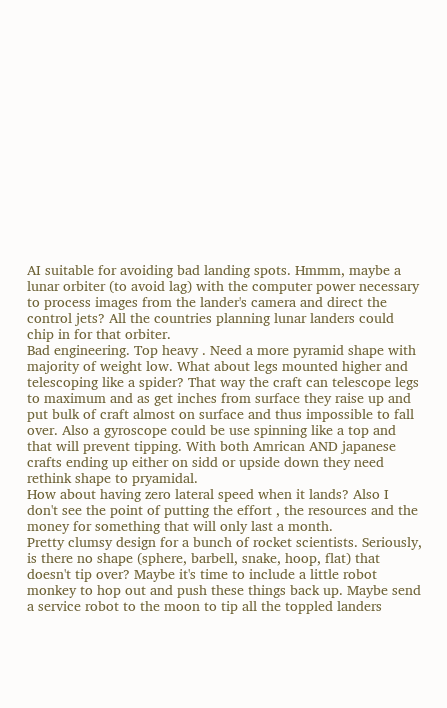AI suitable for avoiding bad landing spots. Hmmm, maybe a lunar orbiter (to avoid lag) with the computer power necessary to process images from the lander's camera and direct the control jets? All the countries planning lunar landers could chip in for that orbiter.
Bad engineering. Top heavy . Need a more pyramid shape with majority of weight low. What about legs mounted higher and telescoping like a spider? That way the craft can telescope legs to maximum and as get inches from surface they raise up and put bulk of craft almost on surface and thus impossible to fall over. Also a gyroscope could be use spinning like a top and that will prevent tipping. With both Amrican AND japanese crafts ending up either on sidd or upside down they need rethink shape to pryamidal.
How about having zero lateral speed when it lands? Also I don't see the point of putting the effort , the resources and the money for something that will only last a month.
Pretty clumsy design for a bunch of rocket scientists. Seriously, is there no shape (sphere, barbell, snake, hoop, flat) that doesn't tip over? Maybe it's time to include a little robot monkey to hop out and push these things back up. Maybe send a service robot to the moon to tip all the toppled landers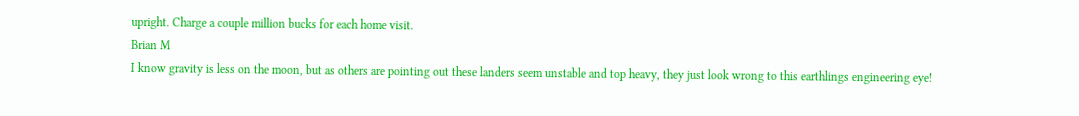upright. Charge a couple million bucks for each home visit.
Brian M
I know gravity is less on the moon, but as others are pointing out these landers seem unstable and top heavy, they just look wrong to this earthlings engineering eye!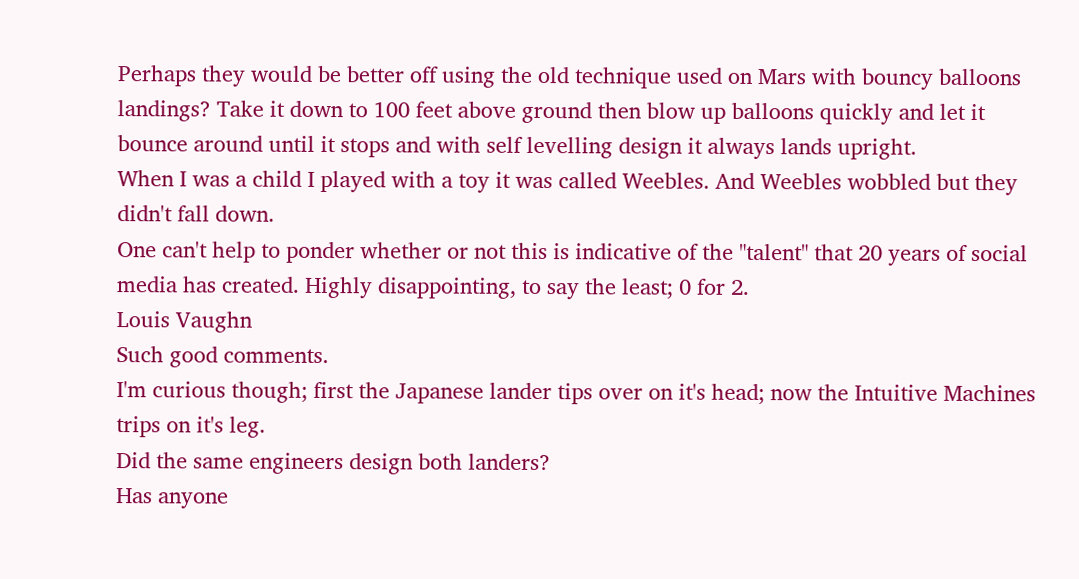Perhaps they would be better off using the old technique used on Mars with bouncy balloons landings? Take it down to 100 feet above ground then blow up balloons quickly and let it bounce around until it stops and with self levelling design it always lands upright.
When I was a child I played with a toy it was called Weebles. And Weebles wobbled but they didn't fall down.
One can't help to ponder whether or not this is indicative of the "talent" that 20 years of social media has created. Highly disappointing, to say the least; 0 for 2.
Louis Vaughn
Such good comments.
I'm curious though; first the Japanese lander tips over on it's head; now the Intuitive Machines trips on it's leg.
Did the same engineers design both landers?
Has anyone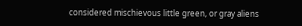considered mischievous little green, or gray aliens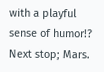with a playful sense of humor!?
Next stop; Mars.